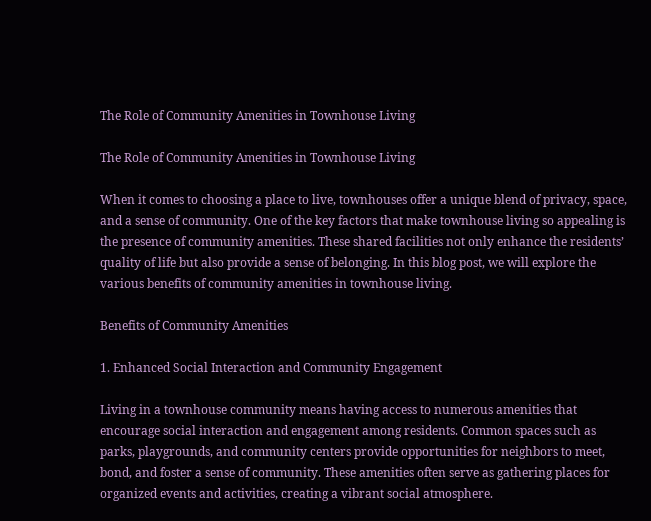The Role of Community Amenities in Townhouse Living

The Role of Community Amenities in Townhouse Living

When it comes to choosing a place to live, townhouses offer a unique blend of privacy, space, and a sense of community. One of the key factors that make townhouse living so appealing is the presence of community amenities. These shared facilities not only enhance the residents’ quality of life but also provide a sense of belonging. In this blog post, we will explore the various benefits of community amenities in townhouse living.

Benefits of Community Amenities

1. Enhanced Social Interaction and Community Engagement

Living in a townhouse community means having access to numerous amenities that encourage social interaction and engagement among residents. Common spaces such as parks, playgrounds, and community centers provide opportunities for neighbors to meet, bond, and foster a sense of community. These amenities often serve as gathering places for organized events and activities, creating a vibrant social atmosphere.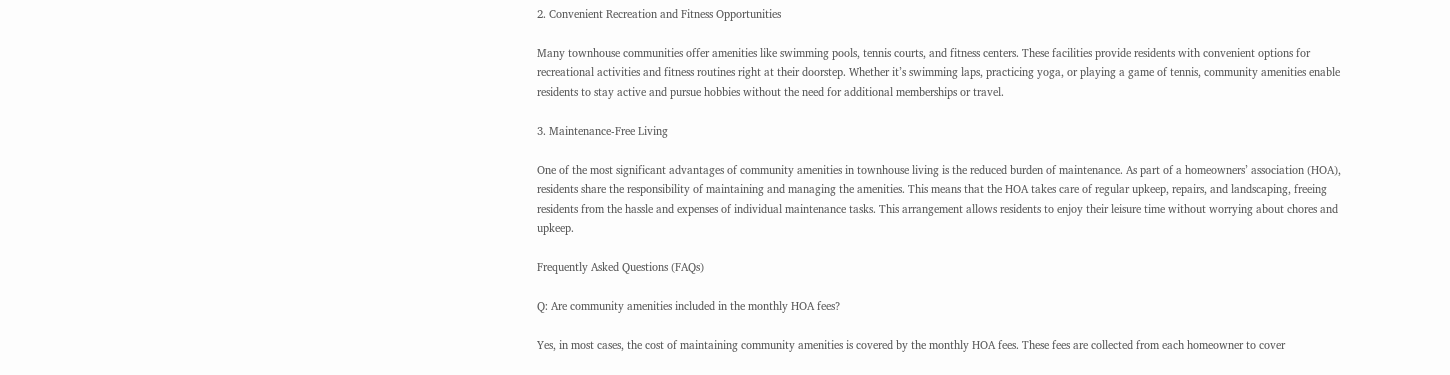2. Convenient Recreation and Fitness Opportunities

Many townhouse communities offer amenities like swimming pools, tennis courts, and fitness centers. These facilities provide residents with convenient options for recreational activities and fitness routines right at their doorstep. Whether it’s swimming laps, practicing yoga, or playing a game of tennis, community amenities enable residents to stay active and pursue hobbies without the need for additional memberships or travel.

3. Maintenance-Free Living

One of the most significant advantages of community amenities in townhouse living is the reduced burden of maintenance. As part of a homeowners’ association (HOA), residents share the responsibility of maintaining and managing the amenities. This means that the HOA takes care of regular upkeep, repairs, and landscaping, freeing residents from the hassle and expenses of individual maintenance tasks. This arrangement allows residents to enjoy their leisure time without worrying about chores and upkeep.

Frequently Asked Questions (FAQs)

Q: Are community amenities included in the monthly HOA fees?

Yes, in most cases, the cost of maintaining community amenities is covered by the monthly HOA fees. These fees are collected from each homeowner to cover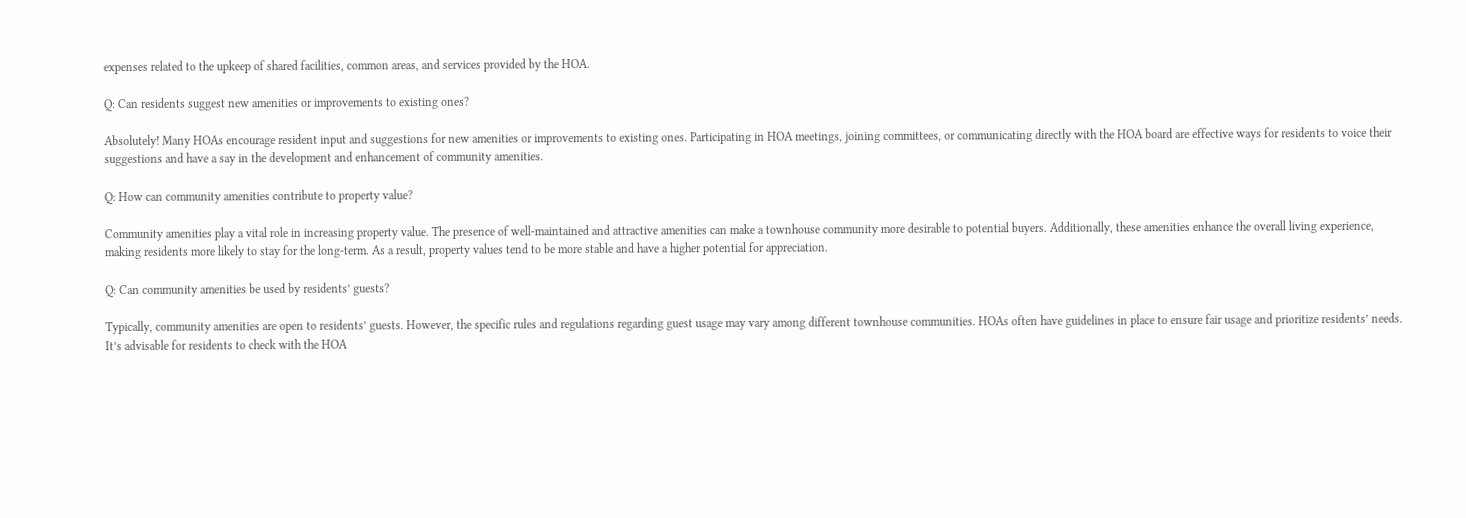expenses related to the upkeep of shared facilities, common areas, and services provided by the HOA.

Q: Can residents suggest new amenities or improvements to existing ones?

Absolutely! Many HOAs encourage resident input and suggestions for new amenities or improvements to existing ones. Participating in HOA meetings, joining committees, or communicating directly with the HOA board are effective ways for residents to voice their suggestions and have a say in the development and enhancement of community amenities.

Q: How can community amenities contribute to property value?

Community amenities play a vital role in increasing property value. The presence of well-maintained and attractive amenities can make a townhouse community more desirable to potential buyers. Additionally, these amenities enhance the overall living experience, making residents more likely to stay for the long-term. As a result, property values tend to be more stable and have a higher potential for appreciation.

Q: Can community amenities be used by residents’ guests?

Typically, community amenities are open to residents’ guests. However, the specific rules and regulations regarding guest usage may vary among different townhouse communities. HOAs often have guidelines in place to ensure fair usage and prioritize residents’ needs. It’s advisable for residents to check with the HOA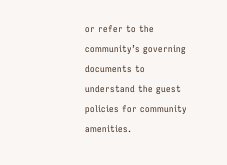or refer to the community’s governing documents to understand the guest policies for community amenities.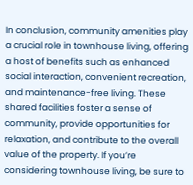In conclusion, community amenities play a crucial role in townhouse living, offering a host of benefits such as enhanced social interaction, convenient recreation, and maintenance-free living. These shared facilities foster a sense of community, provide opportunities for relaxation, and contribute to the overall value of the property. If you’re considering townhouse living, be sure to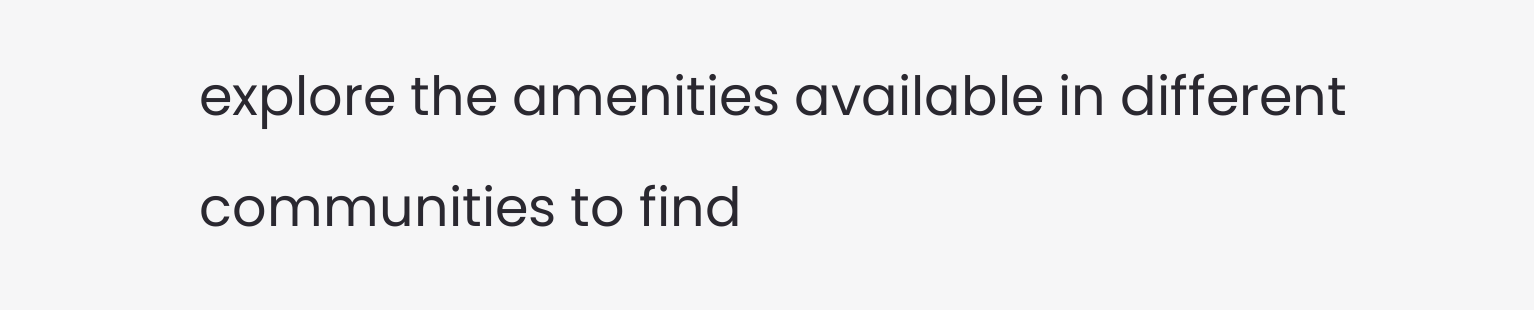explore the amenities available in different communities to find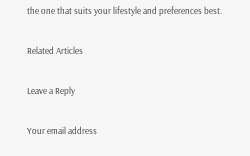the one that suits your lifestyle and preferences best.

Related Articles

Leave a Reply

Your email address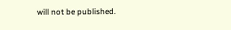will not be published.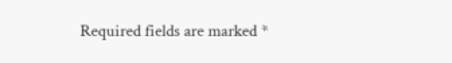Required fields are marked *